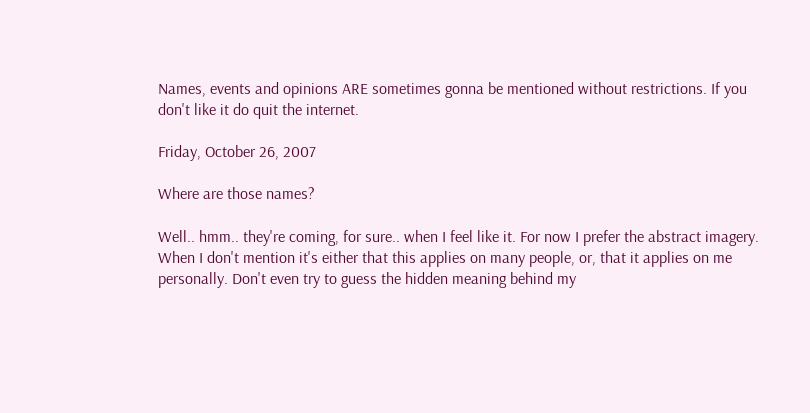Names, events and opinions ARE sometimes gonna be mentioned without restrictions. If you don't like it do quit the internet.

Friday, October 26, 2007

Where are those names?

Well.. hmm.. they're coming, for sure.. when I feel like it. For now I prefer the abstract imagery.
When I don't mention it's either that this applies on many people, or, that it applies on me personally. Don't even try to guess the hidden meaning behind my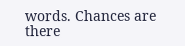words. Chances are there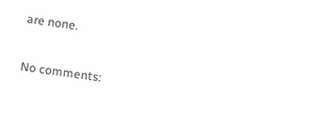are none.

No comments: